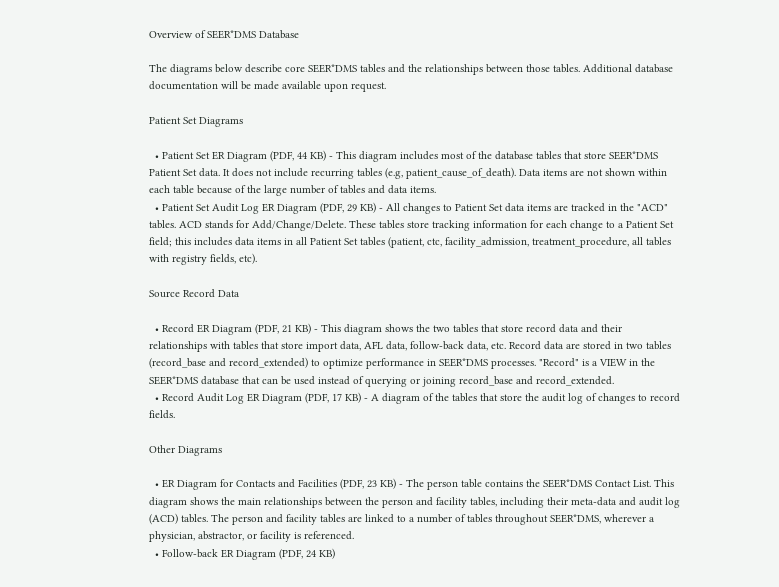Overview of SEER*DMS Database

The diagrams below describe core SEER*DMS tables and the relationships between those tables. Additional database documentation will be made available upon request.

Patient Set Diagrams

  • Patient Set ER Diagram (PDF, 44 KB) - This diagram includes most of the database tables that store SEER*DMS Patient Set data. It does not include recurring tables (e.g, patient_cause_of_death). Data items are not shown within each table because of the large number of tables and data items.
  • Patient Set Audit Log ER Diagram (PDF, 29 KB) - All changes to Patient Set data items are tracked in the "ACD" tables. ACD stands for Add/Change/Delete. These tables store tracking information for each change to a Patient Set field; this includes data items in all Patient Set tables (patient, ctc, facility_admission, treatment_procedure, all tables with registry fields, etc).

Source Record Data

  • Record ER Diagram (PDF, 21 KB) - This diagram shows the two tables that store record data and their relationships with tables that store import data, AFL data, follow-back data, etc. Record data are stored in two tables (record_base and record_extended) to optimize performance in SEER*DMS processes. "Record" is a VIEW in the SEER*DMS database that can be used instead of querying or joining record_base and record_extended.
  • Record Audit Log ER Diagram (PDF, 17 KB) - A diagram of the tables that store the audit log of changes to record fields.

Other Diagrams

  • ER Diagram for Contacts and Facilities (PDF, 23 KB) - The person table contains the SEER*DMS Contact List. This diagram shows the main relationships between the person and facility tables, including their meta-data and audit log (ACD) tables. The person and facility tables are linked to a number of tables throughout SEER*DMS, wherever a physician, abstractor, or facility is referenced.
  • Follow-back ER Diagram (PDF, 24 KB)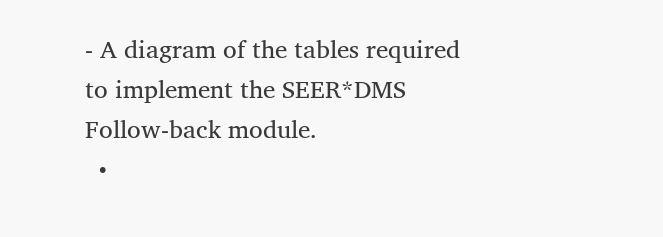- A diagram of the tables required to implement the SEER*DMS Follow-back module.
  •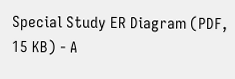Special Study ER Diagram (PDF, 15 KB) - A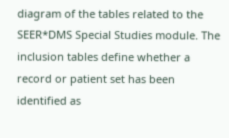diagram of the tables related to the SEER*DMS Special Studies module. The inclusion tables define whether a record or patient set has been identified as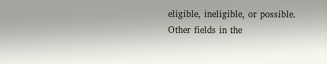eligible, ineligible, or possible. Other fields in the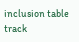inclusion table track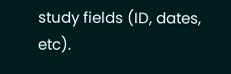study fields (ID, dates, etc).